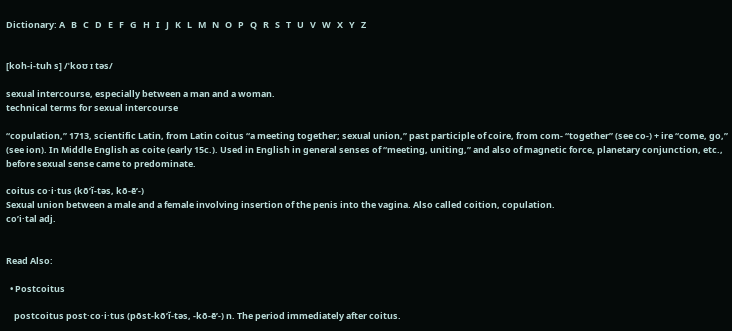Dictionary: A   B   C   D   E   F   G   H   I   J   K   L   M   N   O   P   Q   R   S   T   U   V   W   X   Y   Z


[koh-i-tuh s] /ˈkoʊ ɪ təs/

sexual intercourse, especially between a man and a woman.
technical terms for sexual intercourse

“copulation,” 1713, scientific Latin, from Latin coitus “a meeting together; sexual union,” past participle of coire, from com- “together” (see co-) + ire “come, go,” (see ion). In Middle English as coite (early 15c.). Used in English in general senses of “meeting, uniting,” and also of magnetic force, planetary conjunction, etc., before sexual sense came to predominate.

coitus co·i·tus (kō’ĭ-təs, kō-ē’-)
Sexual union between a male and a female involving insertion of the penis into the vagina. Also called coition, copulation.
co’i·tal adj.


Read Also:

  • Postcoitus

    postcoitus post·co·i·tus (pōst-kō’ĭ-təs, -kō-ē’-) n. The period immediately after coitus.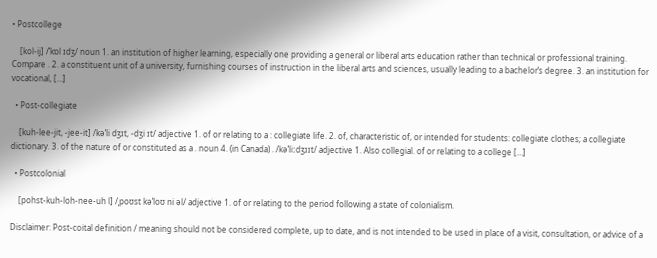• Postcollege

    [kol-ij] /ˈkɒl ɪdʒ/ noun 1. an institution of higher learning, especially one providing a general or liberal arts education rather than technical or professional training. Compare . 2. a constituent unit of a university, furnishing courses of instruction in the liberal arts and sciences, usually leading to a bachelor’s degree. 3. an institution for vocational, […]

  • Post-collegiate

    [kuh-lee-jit, -jee-it] /kəˈli dʒɪt, -dʒi ɪt/ adjective 1. of or relating to a : collegiate life. 2. of, characteristic of, or intended for students: collegiate clothes; a collegiate dictionary. 3. of the nature of or constituted as a . noun 4. (in Canada) . /kəˈliːdʒɪɪt/ adjective 1. Also collegial. of or relating to a college […]

  • Postcolonial

    [pohst-kuh-loh-nee-uh l] /ˌpoʊst kəˈloʊ ni əl/ adjective 1. of or relating to the period following a state of colonialism.

Disclaimer: Post-coital definition / meaning should not be considered complete, up to date, and is not intended to be used in place of a visit, consultation, or advice of a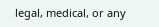legal, medical, or any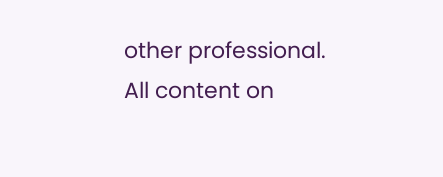other professional. All content on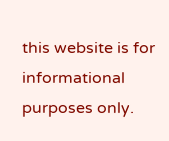this website is for informational purposes only.